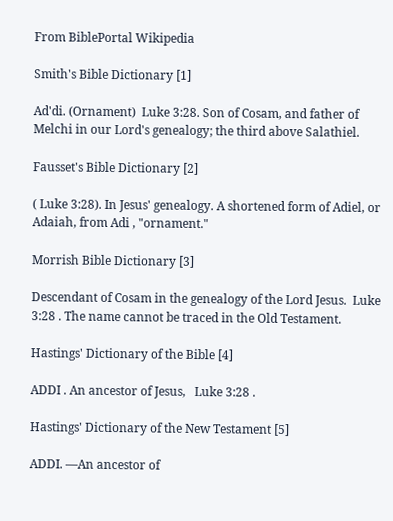From BiblePortal Wikipedia

Smith's Bible Dictionary [1]

Ad'di. (Ornament)  Luke 3:28. Son of Cosam, and father of Melchi in our Lord's genealogy; the third above Salathiel.

Fausset's Bible Dictionary [2]

( Luke 3:28). In Jesus' genealogy. A shortened form of Adiel, or Adaiah, from Adi , "ornament."

Morrish Bible Dictionary [3]

Descendant of Cosam in the genealogy of the Lord Jesus.  Luke 3:28 . The name cannot be traced in the Old Testament.

Hastings' Dictionary of the Bible [4]

ADDI . An ancestor of Jesus,   Luke 3:28 .

Hastings' Dictionary of the New Testament [5]

ADDI. —An ancestor of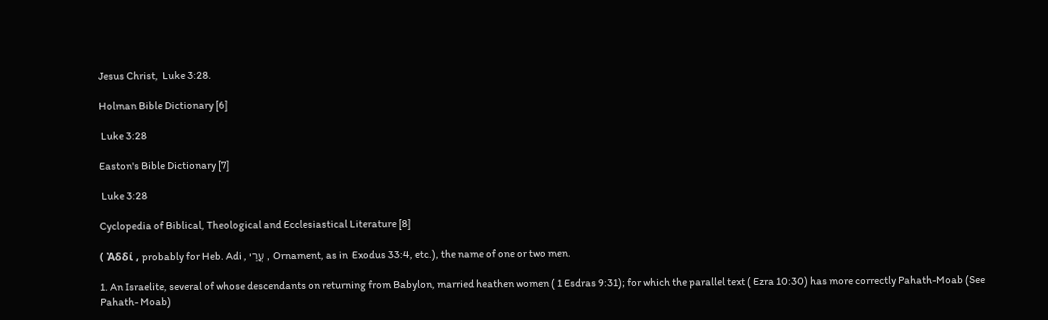Jesus Christ,  Luke 3:28.

Holman Bible Dictionary [6]

 Luke 3:28

Easton's Bible Dictionary [7]

 Luke 3:28

Cyclopedia of Biblical, Theological and Ecclesiastical Literature [8]

( Ἀδδί , probably for Heb. Adi , עֲרַי , Ornament, as in  Exodus 33:4, etc.), the name of one or two men.

1. An Israelite, several of whose descendants on returning from Babylon, married heathen women ( 1 Esdras 9:31); for which the parallel text ( Ezra 10:30) has more correctly Pahath-Moab (See Pahath- Moab)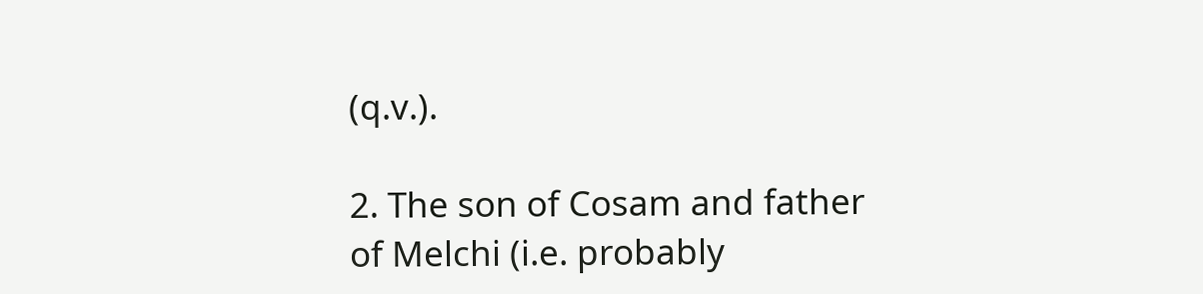(q.v.).

2. The son of Cosam and father of Melchi (i.e. probably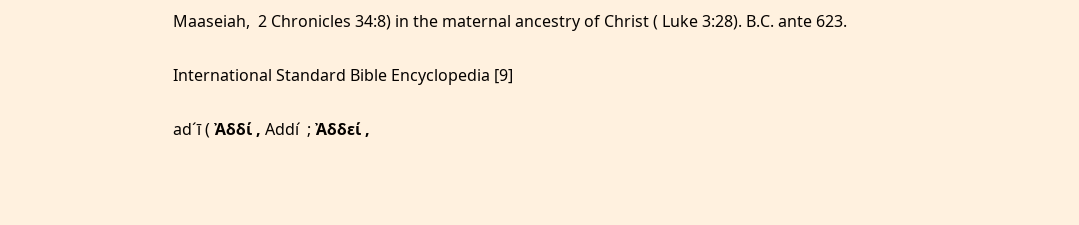Maaseiah,  2 Chronicles 34:8) in the maternal ancestry of Christ ( Luke 3:28). B.C. ante 623.

International Standard Bible Encyclopedia [9]

ad´ı̄ ( Ἀδδί , Addı́  ; Ἀδδεί ,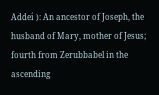Addeı́ ): An ancestor of Joseph, the husband of Mary, mother of Jesus; fourth from Zerubbabel in the ascending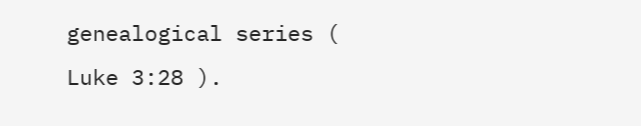genealogical series ( Luke 3:28 ).